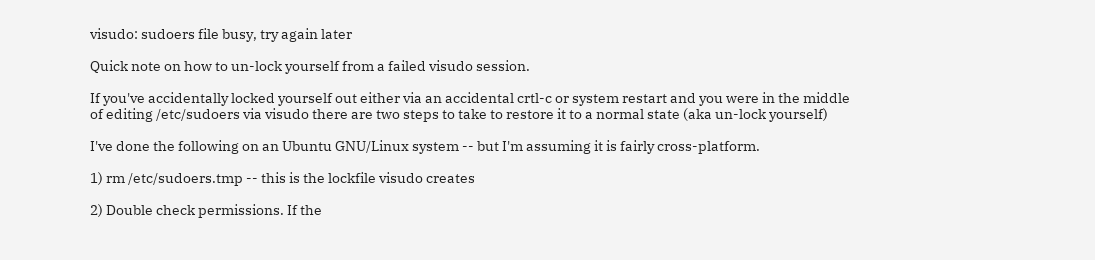visudo: sudoers file busy, try again later

Quick note on how to un-lock yourself from a failed visudo session.

If you've accidentally locked yourself out either via an accidental crtl-c or system restart and you were in the middle of editing /etc/sudoers via visudo there are two steps to take to restore it to a normal state (aka un-lock yourself)

I've done the following on an Ubuntu GNU/Linux system -- but I'm assuming it is fairly cross-platform.

1) rm /etc/sudoers.tmp -- this is the lockfile visudo creates

2) Double check permissions. If the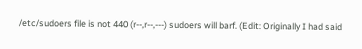/etc/sudoers file is not 440 (r--,r--,---) sudoers will barf. (Edit: Originally I had said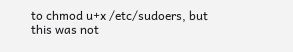to chmod u+x /etc/sudoers, but this was not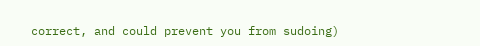correct, and could prevent you from sudoing)